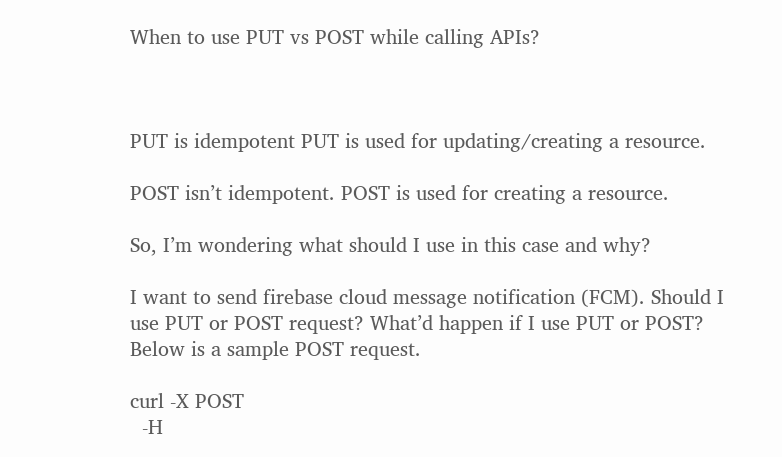When to use PUT vs POST while calling APIs?



PUT is idempotent PUT is used for updating/creating a resource.

POST isn’t idempotent. POST is used for creating a resource.

So, I’m wondering what should I use in this case and why?

I want to send firebase cloud message notification (FCM). Should I use PUT or POST request? What’d happen if I use PUT or POST? Below is a sample POST request.

curl -X POST
  -H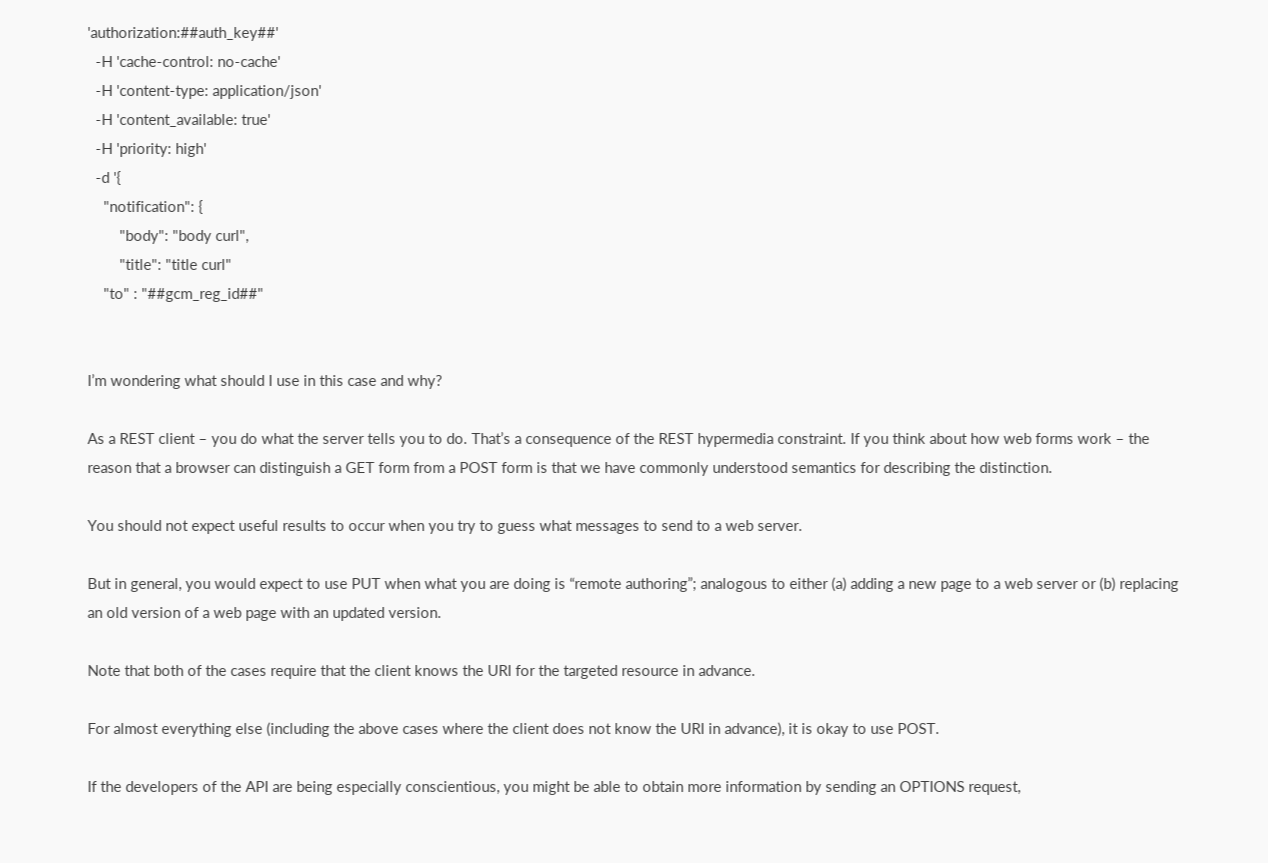'authorization:##auth_key##'
  -H 'cache-control: no-cache'
  -H 'content-type: application/json'
  -H 'content_available: true'
  -H 'priority: high'
  -d '{
    "notification": {
        "body": "body curl",
        "title": "title curl"
    "to" : "##gcm_reg_id##"


I’m wondering what should I use in this case and why?

As a REST client – you do what the server tells you to do. That’s a consequence of the REST hypermedia constraint. If you think about how web forms work – the reason that a browser can distinguish a GET form from a POST form is that we have commonly understood semantics for describing the distinction.

You should not expect useful results to occur when you try to guess what messages to send to a web server.

But in general, you would expect to use PUT when what you are doing is “remote authoring”; analogous to either (a) adding a new page to a web server or (b) replacing an old version of a web page with an updated version.

Note that both of the cases require that the client knows the URI for the targeted resource in advance.

For almost everything else (including the above cases where the client does not know the URI in advance), it is okay to use POST.

If the developers of the API are being especially conscientious, you might be able to obtain more information by sending an OPTIONS request,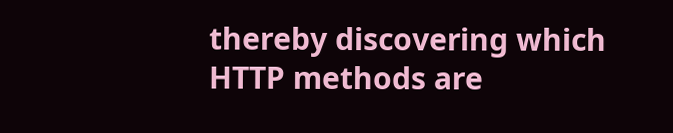thereby discovering which HTTP methods are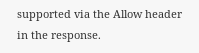supported via the Allow header in the response.